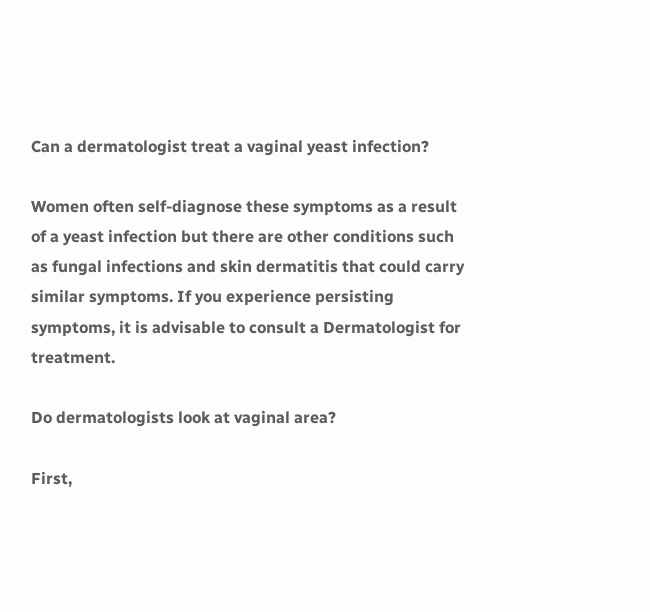Can a dermatologist treat a vaginal yeast infection?

Women often self-diagnose these symptoms as a result of a yeast infection but there are other conditions such as fungal infections and skin dermatitis that could carry similar symptoms. If you experience persisting symptoms, it is advisable to consult a Dermatologist for treatment.

Do dermatologists look at vaginal area?

First,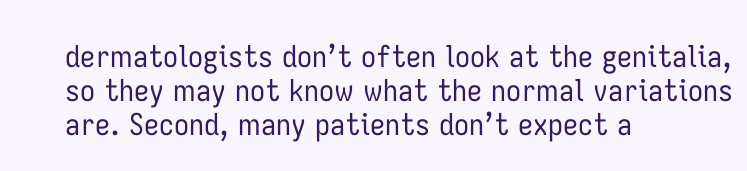dermatologists don’t often look at the genitalia, so they may not know what the normal variations are. Second, many patients don’t expect a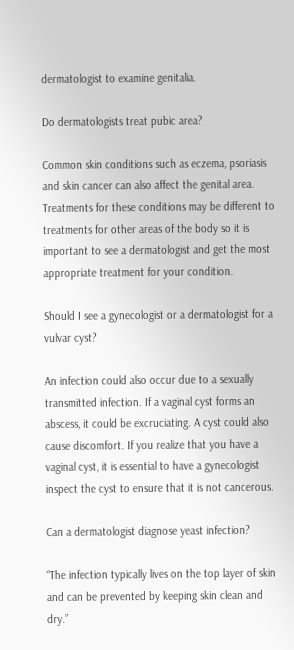dermatologist to examine genitalia.

Do dermatologists treat pubic area?

Common skin conditions such as eczema, psoriasis and skin cancer can also affect the genital area. Treatments for these conditions may be different to treatments for other areas of the body so it is important to see a dermatologist and get the most appropriate treatment for your condition.

Should I see a gynecologist or a dermatologist for a vulvar cyst?

An infection could also occur due to a sexually transmitted infection. If a vaginal cyst forms an abscess, it could be excruciating. A cyst could also cause discomfort. If you realize that you have a vaginal cyst, it is essential to have a gynecologist inspect the cyst to ensure that it is not cancerous.

Can a dermatologist diagnose yeast infection?

“The infection typically lives on the top layer of skin and can be prevented by keeping skin clean and dry.”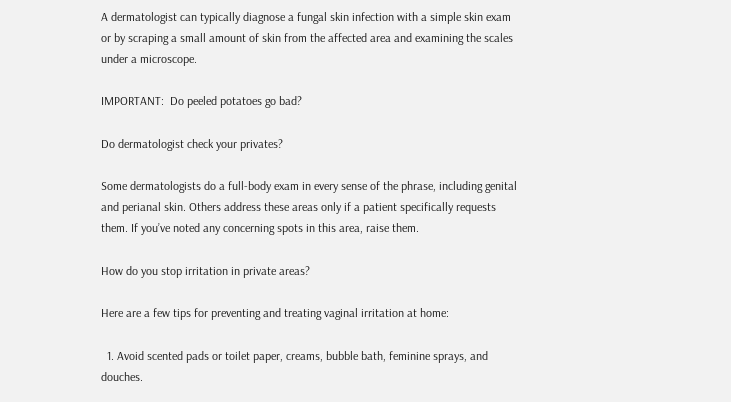A dermatologist can typically diagnose a fungal skin infection with a simple skin exam or by scraping a small amount of skin from the affected area and examining the scales under a microscope.

IMPORTANT:  Do peeled potatoes go bad?

Do dermatologist check your privates?

Some dermatologists do a full-body exam in every sense of the phrase, including genital and perianal skin. Others address these areas only if a patient specifically requests them. If you’ve noted any concerning spots in this area, raise them.

How do you stop irritation in private areas?

Here are a few tips for preventing and treating vaginal irritation at home:

  1. Avoid scented pads or toilet paper, creams, bubble bath, feminine sprays, and douches.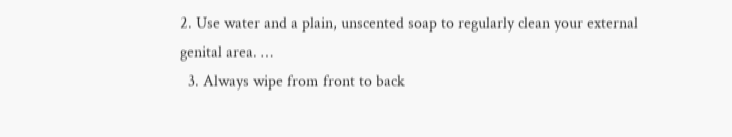2. Use water and a plain, unscented soap to regularly clean your external genital area. …
  3. Always wipe from front to back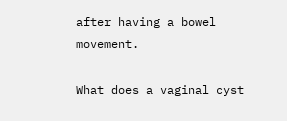after having a bowel movement.

What does a vaginal cyst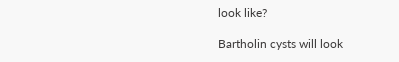look like?

Bartholin cysts will look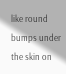like round bumps under the skin on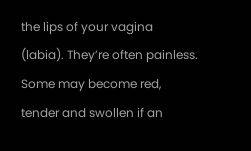the lips of your vagina (labia). They’re often painless. Some may become red, tender and swollen if an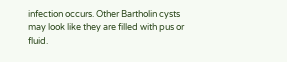infection occurs. Other Bartholin cysts may look like they are filled with pus or fluid.